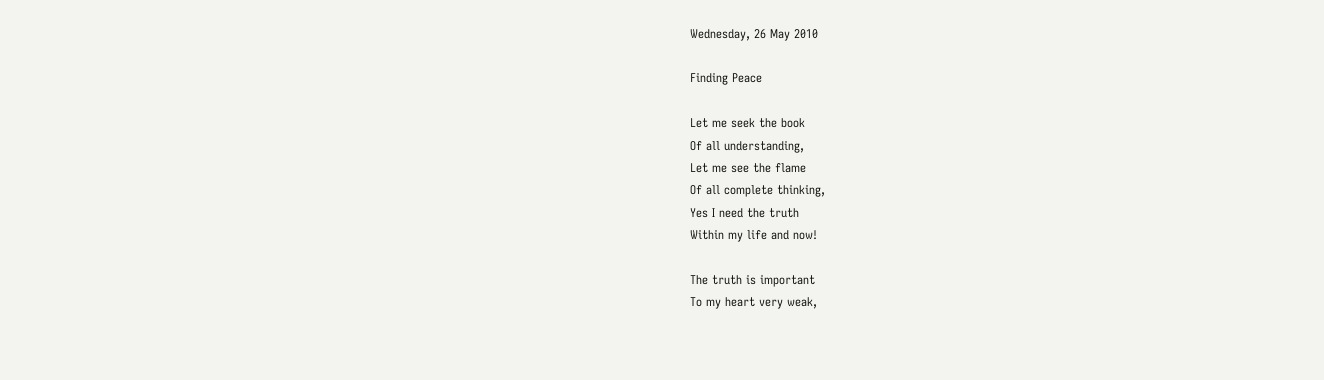Wednesday, 26 May 2010

Finding Peace

Let me seek the book
Of all understanding,
Let me see the flame
Of all complete thinking,
Yes I need the truth
Within my life and now!

The truth is important
To my heart very weak,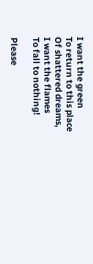I want the green
To return to this place
Of shattered dreams,
I want the flames
To fall to nothing!

Please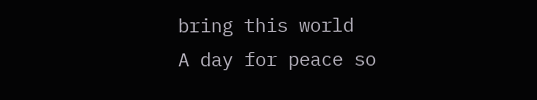bring this world
A day for peace so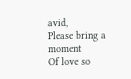avid,
Please bring a moment
Of love so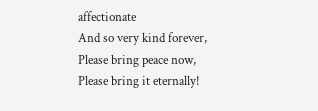affectionate
And so very kind forever,
Please bring peace now,
Please bring it eternally!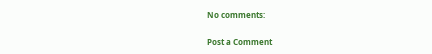No comments:

Post a Comment